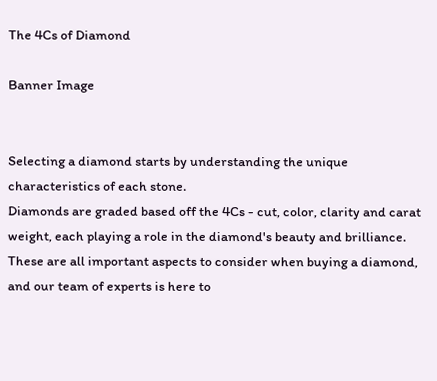The 4Cs of Diamond

Banner Image


Selecting a diamond starts by understanding the unique characteristics of each stone.
Diamonds are graded based off the 4Cs - cut, color, clarity and carat weight, each playing a role in the diamond's beauty and brilliance.
These are all important aspects to consider when buying a diamond, and our team of experts is here to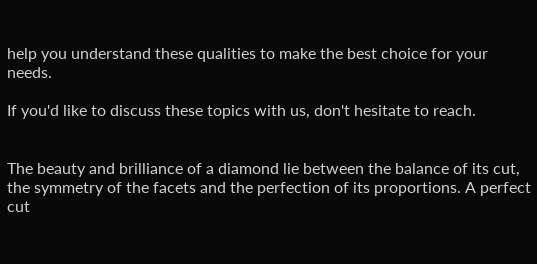help you understand these qualities to make the best choice for your needs.

If you'd like to discuss these topics with us, don't hesitate to reach.


The beauty and brilliance of a diamond lie between the balance of its cut, the symmetry of the facets and the perfection of its proportions. A perfect cut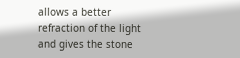allows a better refraction of the light and gives the stone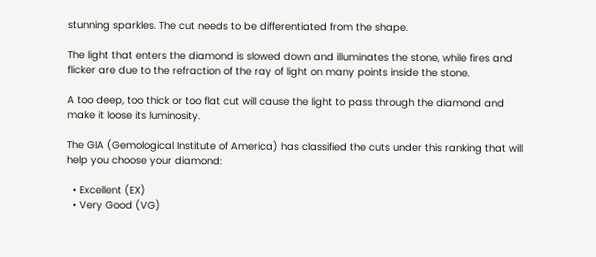stunning sparkles. The cut needs to be differentiated from the shape.

The light that enters the diamond is slowed down and illuminates the stone, while fires and flicker are due to the refraction of the ray of light on many points inside the stone.

A too deep, too thick or too flat cut will cause the light to pass through the diamond and make it loose its luminosity.

The GIA (Gemological Institute of America) has classified the cuts under this ranking that will help you choose your diamond:

  • Excellent (EX)
  • Very Good (VG)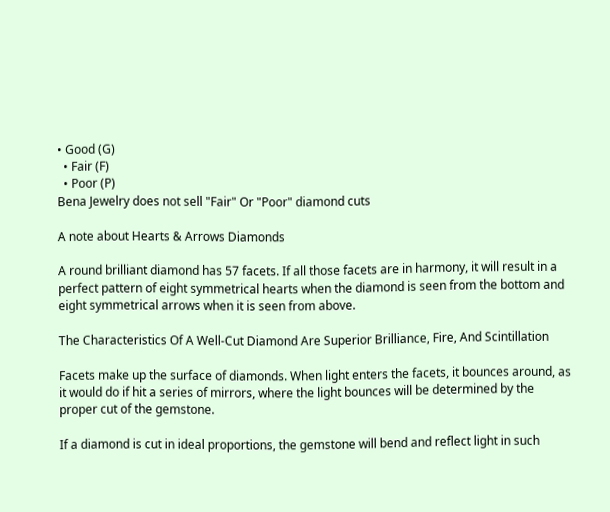• Good (G)
  • Fair (F)
  • Poor (P)
Bena Jewelry does not sell "Fair" Or "Poor" diamond cuts

A note about Hearts & Arrows Diamonds

A round brilliant diamond has 57 facets. If all those facets are in harmony, it will result in a perfect pattern of eight symmetrical hearts when the diamond is seen from the bottom and eight symmetrical arrows when it is seen from above.

The Characteristics Of A Well-Cut Diamond Are Superior Brilliance, Fire, And Scintillation

Facets make up the surface of diamonds. When light enters the facets, it bounces around, as it would do if hit a series of mirrors, where the light bounces will be determined by the proper cut of the gemstone.

If a diamond is cut in ideal proportions, the gemstone will bend and reflect light in such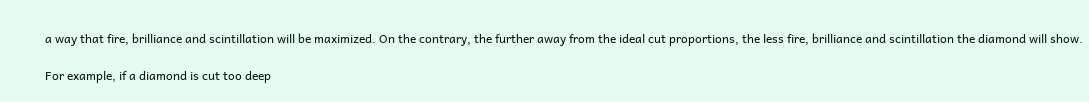a way that fire, brilliance and scintillation will be maximized. On the contrary, the further away from the ideal cut proportions, the less fire, brilliance and scintillation the diamond will show.

For example, if a diamond is cut too deep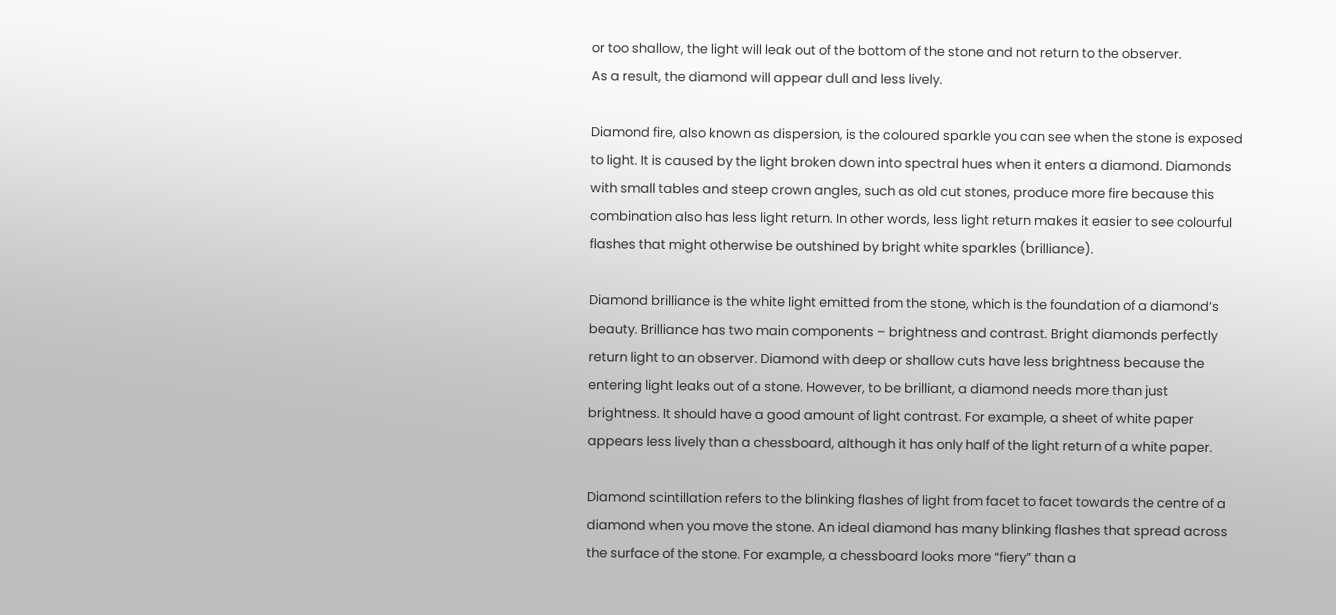or too shallow, the light will leak out of the bottom of the stone and not return to the observer.
As a result, the diamond will appear dull and less lively.

Diamond fire, also known as dispersion, is the coloured sparkle you can see when the stone is exposed to light. It is caused by the light broken down into spectral hues when it enters a diamond. Diamonds with small tables and steep crown angles, such as old cut stones, produce more fire because this combination also has less light return. In other words, less light return makes it easier to see colourful flashes that might otherwise be outshined by bright white sparkles (brilliance).

Diamond brilliance is the white light emitted from the stone, which is the foundation of a diamond’s beauty. Brilliance has two main components – brightness and contrast. Bright diamonds perfectly return light to an observer. Diamond with deep or shallow cuts have less brightness because the entering light leaks out of a stone. However, to be brilliant, a diamond needs more than just brightness. It should have a good amount of light contrast. For example, a sheet of white paper appears less lively than a chessboard, although it has only half of the light return of a white paper.

Diamond scintillation refers to the blinking flashes of light from facet to facet towards the centre of a diamond when you move the stone. An ideal diamond has many blinking flashes that spread across the surface of the stone. For example, a chessboard looks more “fiery” than a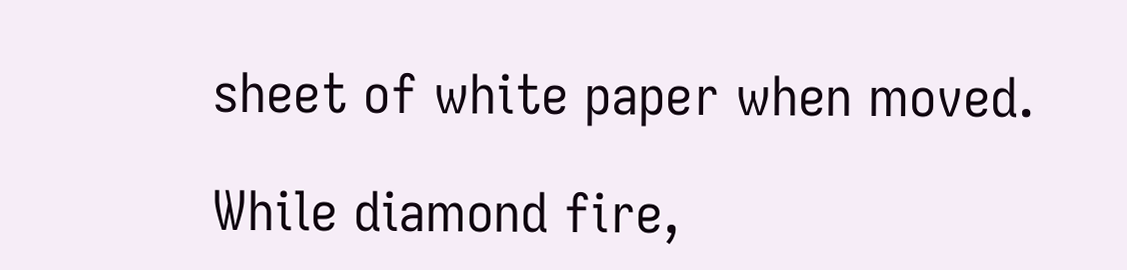sheet of white paper when moved.

While diamond fire,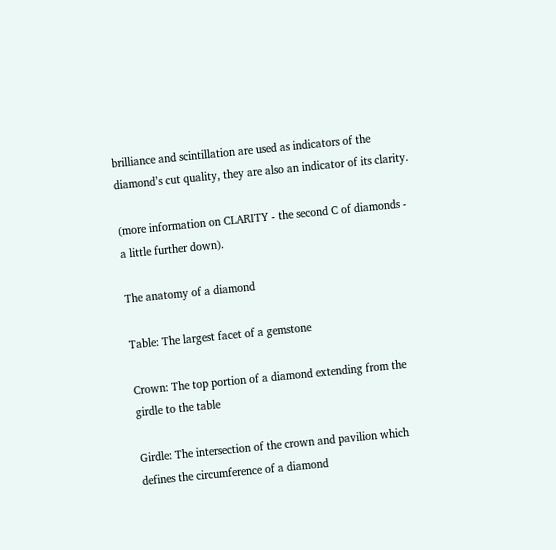brilliance and scintillation are used as indicators of the diamond’s cut quality, they are also an indicator of its clarity.

(more information on CLARITY - the second C of diamonds - a little further down).

The anatomy of a diamond

Table: The largest facet of a gemstone

Crown: The top portion of a diamond extending from the girdle to the table

Girdle: The intersection of the crown and pavilion which defines the circumference of a diamond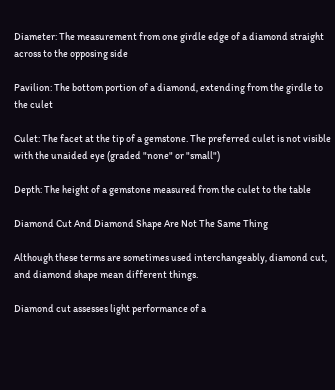Diameter: The measurement from one girdle edge of a diamond straight across to the opposing side

Pavilion: The bottom portion of a diamond, extending from the girdle to the culet

Culet: The facet at the tip of a gemstone. The preferred culet is not visible with the unaided eye (graded "none" or "small")

Depth: The height of a gemstone measured from the culet to the table

Diamond Cut And Diamond Shape Are Not The Same Thing

Although these terms are sometimes used interchangeably, diamond cut, and diamond shape mean different things.

Diamond cut assesses light performance of a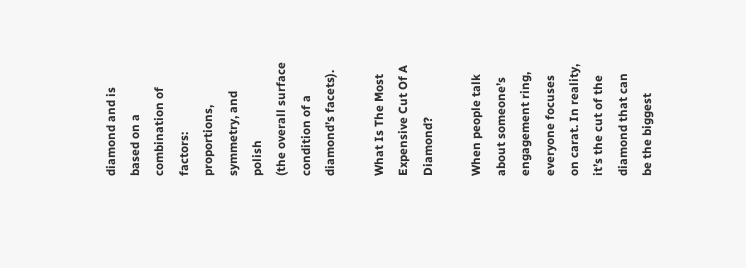diamond and is based on a combination of factors: proportions, symmetry, and polish
(the overall surface condition of a diamond’s facets).

What Is The Most Expensive Cut Of A Diamond?

When people talk about someone’s engagement ring, everyone focuses on carat. In reality, it’s the cut of the diamond that can be the biggest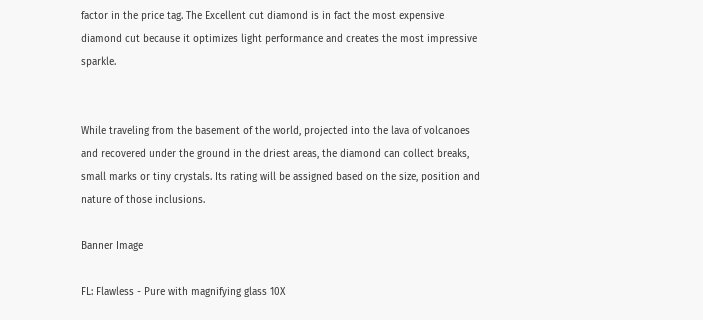factor in the price tag. The Excellent cut diamond is in fact the most expensive diamond cut because it optimizes light performance and creates the most impressive sparkle.


While traveling from the basement of the world, projected into the lava of volcanoes and recovered under the ground in the driest areas, the diamond can collect breaks, small marks or tiny crystals. Its rating will be assigned based on the size, position and nature of those inclusions.

Banner Image

FL: Flawless - Pure with magnifying glass 10X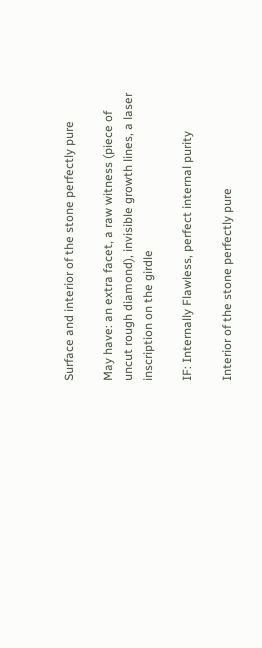Surface and interior of the stone perfectly pure

May have: an extra facet, a raw witness (piece of uncut rough diamond), invisible growth lines, a laser inscription on the girdle

IF: Internally Flawless, perfect internal purity

Interior of the stone perfectly pure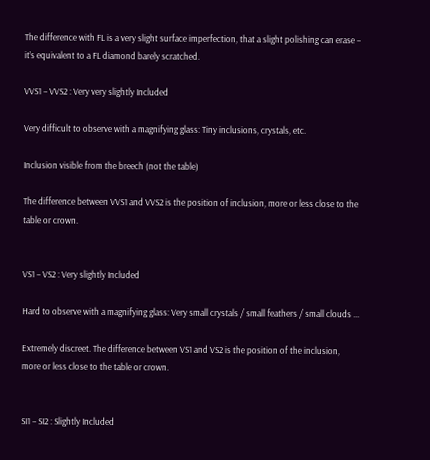The difference with FL is a very slight surface imperfection, that a slight polishing can erase – it’s equivalent to a FL diamond barely scratched.

VVS1 – VVS2 : Very very slightly Included

Very difficult to observe with a magnifying glass: Tiny inclusions, crystals, etc.

Inclusion visible from the breech (not the table)

The difference between VVS1 and VVS2 is the position of inclusion, more or less close to the table or crown.


VS1 – VS2 : Very slightly Included

Hard to observe with a magnifying glass: Very small crystals / small feathers / small clouds ...

Extremely discreet. The difference between VS1 and VS2 is the position of the inclusion, more or less close to the table or crown.


SI1 – SI2 : Slightly Included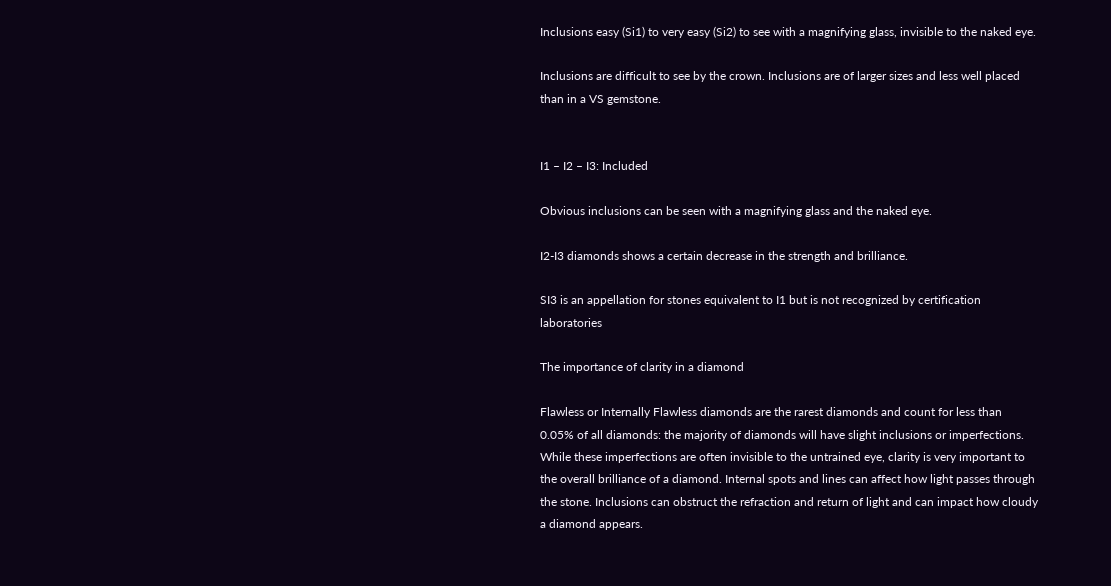Inclusions easy (Si1) to very easy (Si2) to see with a magnifying glass, invisible to the naked eye.

Inclusions are difficult to see by the crown. Inclusions are of larger sizes and less well placed than in a VS gemstone.


I1 – I2 – I3: Included

Obvious inclusions can be seen with a magnifying glass and the naked eye.

I2-I3 diamonds shows a certain decrease in the strength and brilliance.

SI3 is an appellation for stones equivalent to I1 but is not recognized by certification laboratories

The importance of clarity in a diamond

Flawless or Internally Flawless diamonds are the rarest diamonds and count for less than 0.05% of all diamonds: the majority of diamonds will have slight inclusions or imperfections. While these imperfections are often invisible to the untrained eye, clarity is very important to the overall brilliance of a diamond. Internal spots and lines can affect how light passes through the stone. Inclusions can obstruct the refraction and return of light and can impact how cloudy a diamond appears.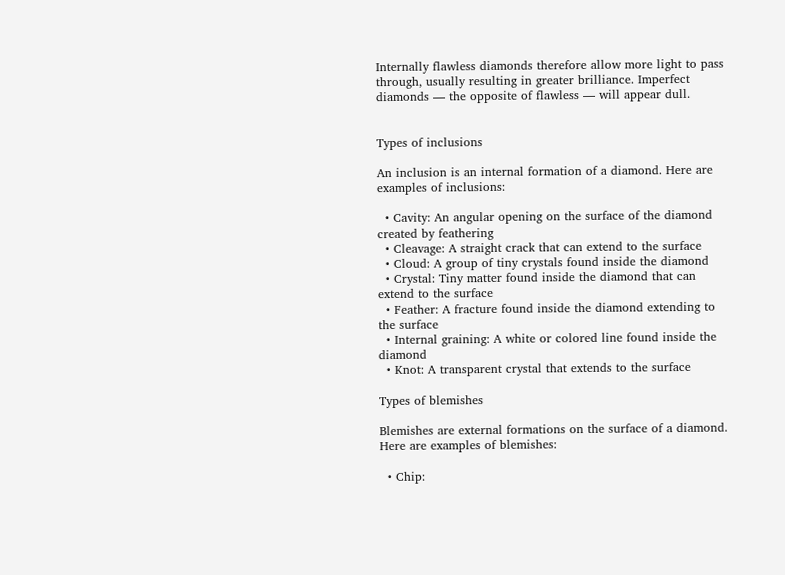Internally flawless diamonds therefore allow more light to pass through, usually resulting in greater brilliance. Imperfect diamonds — the opposite of flawless — will appear dull.


Types of inclusions

An inclusion is an internal formation of a diamond. Here are examples of inclusions:

  • Cavity: An angular opening on the surface of the diamond created by feathering
  • Cleavage: A straight crack that can extend to the surface
  • Cloud: A group of tiny crystals found inside the diamond
  • Crystal: Tiny matter found inside the diamond that can extend to the surface
  • Feather: A fracture found inside the diamond extending to the surface
  • Internal graining: A white or colored line found inside the diamond
  • Knot: A transparent crystal that extends to the surface

Types of blemishes

Blemishes are external formations on the surface of a diamond. Here are examples of blemishes:

  • Chip: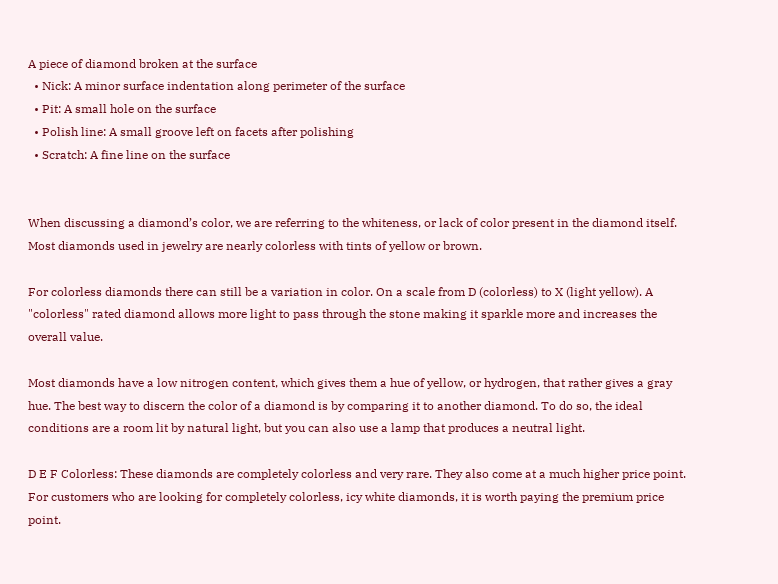A piece of diamond broken at the surface
  • Nick: A minor surface indentation along perimeter of the surface
  • Pit: A small hole on the surface
  • Polish line: A small groove left on facets after polishing
  • Scratch: A fine line on the surface


When discussing a diamond’s color, we are referring to the whiteness, or lack of color present in the diamond itself.
Most diamonds used in jewelry are nearly colorless with tints of yellow or brown.

For colorless diamonds there can still be a variation in color. On a scale from D (colorless) to X (light yellow). A "colorless" rated diamond allows more light to pass through the stone making it sparkle more and increases the overall value.

Most diamonds have a low nitrogen content, which gives them a hue of yellow, or hydrogen, that rather gives a gray hue. The best way to discern the color of a diamond is by comparing it to another diamond. To do so, the ideal conditions are a room lit by natural light, but you can also use a lamp that produces a neutral light.

D E F Colorless: These diamonds are completely colorless and very rare. They also come at a much higher price point. For customers who are looking for completely colorless, icy white diamonds, it is worth paying the premium price point.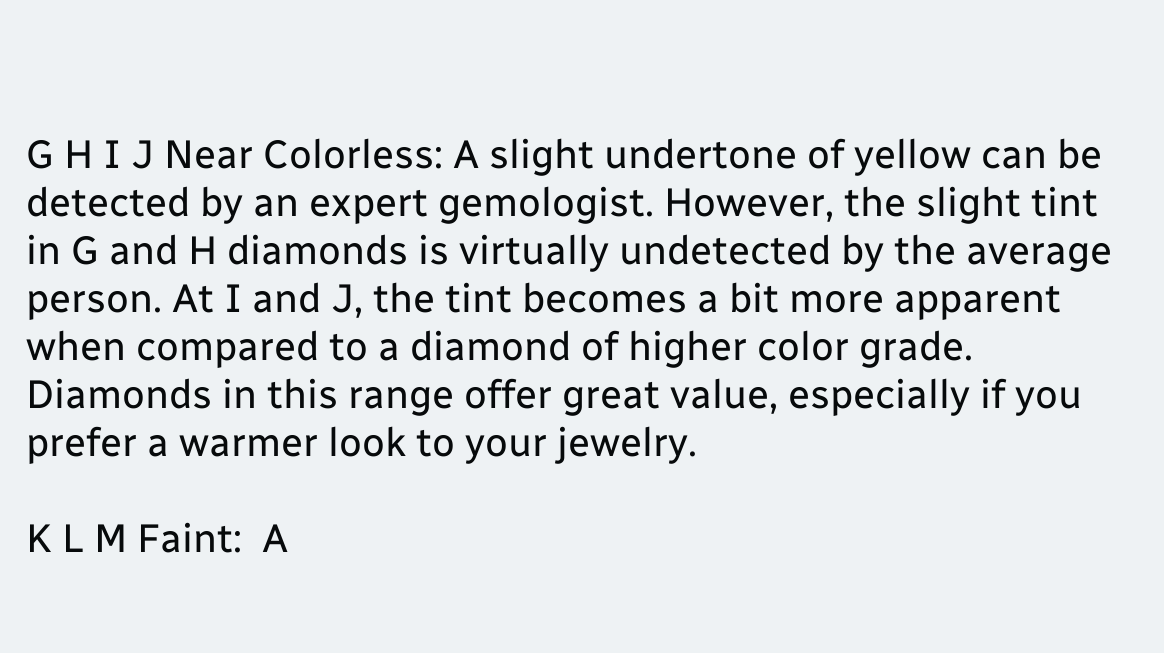G H I J Near Colorless: A slight undertone of yellow can be detected by an expert gemologist. However, the slight tint in G and H diamonds is virtually undetected by the average person. At I and J, the tint becomes a bit more apparent when compared to a diamond of higher color grade. Diamonds in this range offer great value, especially if you prefer a warmer look to your jewelry.

K L M Faint:  A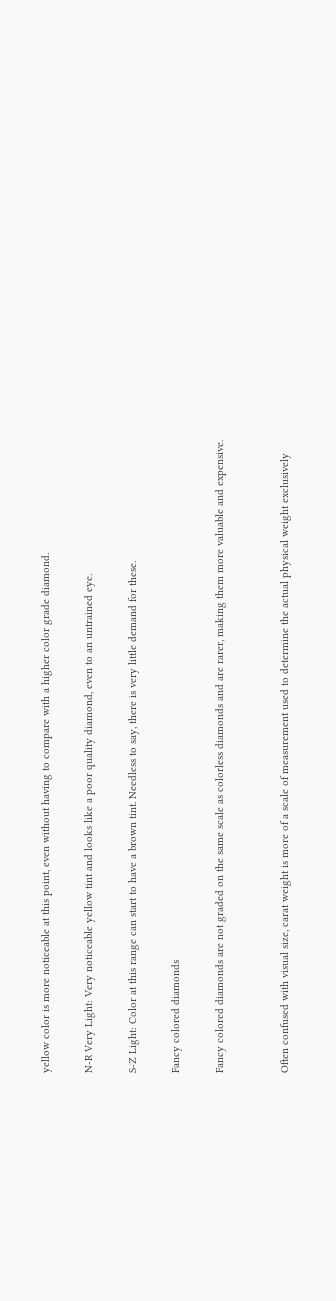yellow color is more noticeable at this point, even without having to compare with a higher color grade diamond.

N-R Very Light: Very noticeable yellow tint and looks like a poor quality diamond, even to an untrained eye.

S-Z Light: Color at this range can start to have a brown tint. Needless to say, there is very little demand for these.

Fancy colored diamonds

Fancy colored diamonds are not graded on the same scale as colorless diamonds and are rarer, making them more valuable and expensive.


Often confused with visual size, carat weight is more of a scale of measurement used to determine the actual physical weight exclusively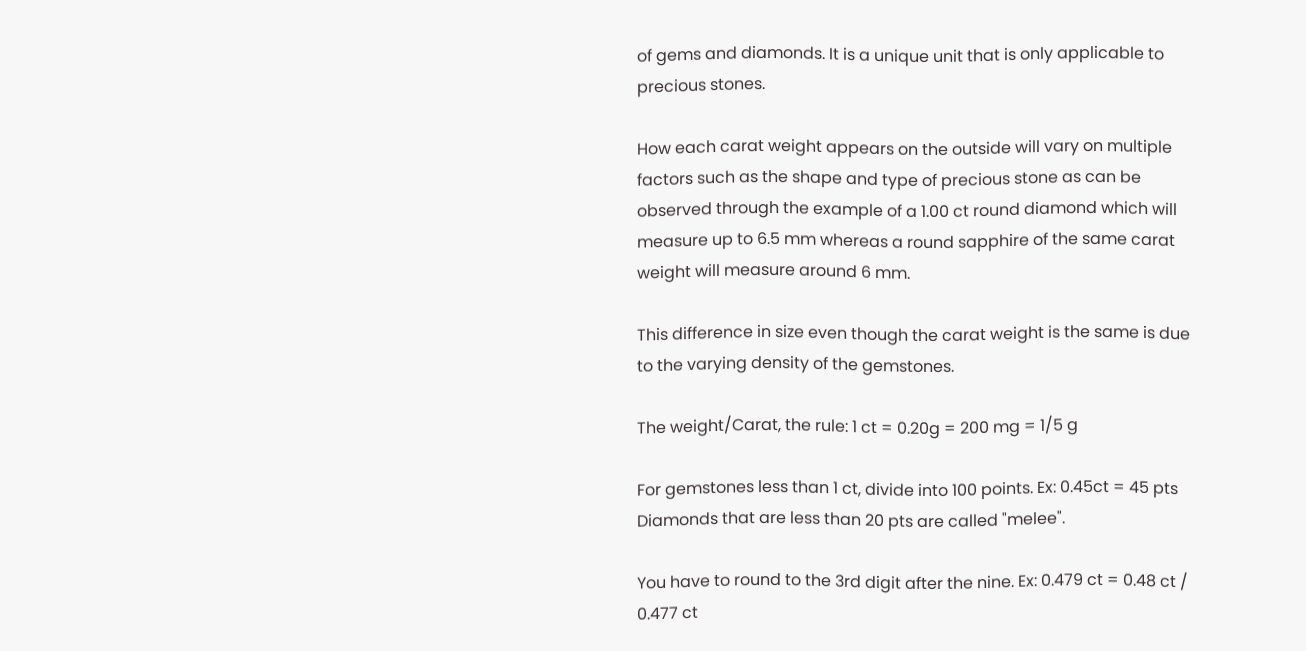of gems and diamonds. It is a unique unit that is only applicable to precious stones.

How each carat weight appears on the outside will vary on multiple factors such as the shape and type of precious stone as can be observed through the example of a 1.00 ct round diamond which will measure up to 6.5 mm whereas a round sapphire of the same carat weight will measure around 6 mm.

This difference in size even though the carat weight is the same is due to the varying density of the gemstones.

The weight/Carat, the rule: 1 ct = 0.20g = 200 mg = 1/5 g

For gemstones less than 1 ct, divide into 100 points. Ex: 0.45ct = 45 pts
Diamonds that are less than 20 pts are called "melee".

You have to round to the 3rd digit after the nine. Ex: 0.479 ct = 0.48 ct / 0.477 ct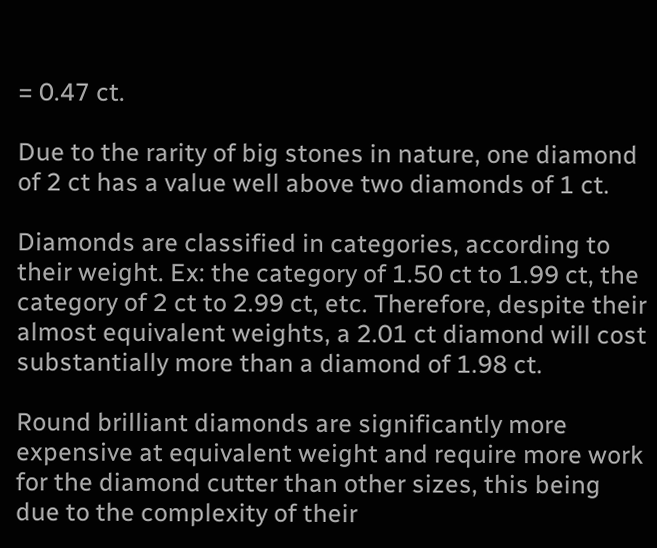= 0.47 ct.

Due to the rarity of big stones in nature, one diamond of 2 ct has a value well above two diamonds of 1 ct.

Diamonds are classified in categories, according to their weight. Ex: the category of 1.50 ct to 1.99 ct, the category of 2 ct to 2.99 ct, etc. Therefore, despite their almost equivalent weights, a 2.01 ct diamond will cost substantially more than a diamond of 1.98 ct.

Round brilliant diamonds are significantly more expensive at equivalent weight and require more work for the diamond cutter than other sizes, this being due to the complexity of their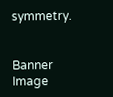symmetry.


Banner Image